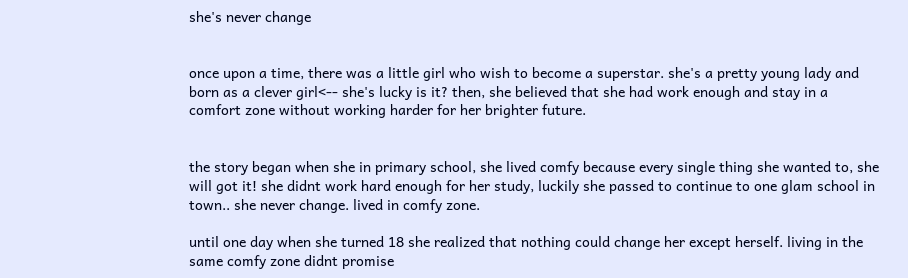she's never change


once upon a time, there was a little girl who wish to become a superstar. she's a pretty young lady and born as a clever girl<-- she's lucky is it? then, she believed that she had work enough and stay in a comfort zone without working harder for her brighter future.


the story began when she in primary school, she lived comfy because every single thing she wanted to, she will got it! she didnt work hard enough for her study, luckily she passed to continue to one glam school in town.. she never change. lived in comfy zone.

until one day when she turned 18 she realized that nothing could change her except herself. living in the same comfy zone didnt promise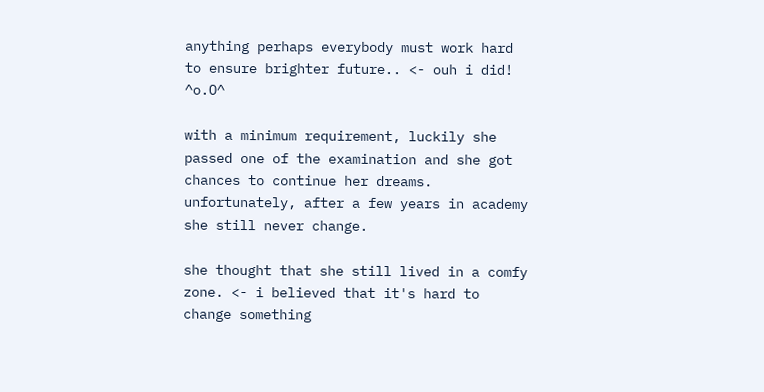anything perhaps everybody must work hard to ensure brighter future.. <- ouh i did! ^o.O^

with a minimum requirement, luckily she passed one of the examination and she got chances to continue her dreams. unfortunately, after a few years in academy she still never change.

she thought that she still lived in a comfy zone. <- i believed that it's hard to change something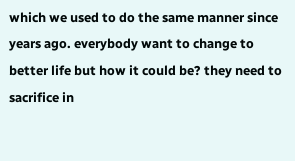which we used to do the same manner since years ago. everybody want to change to better life but how it could be? they need to sacrifice in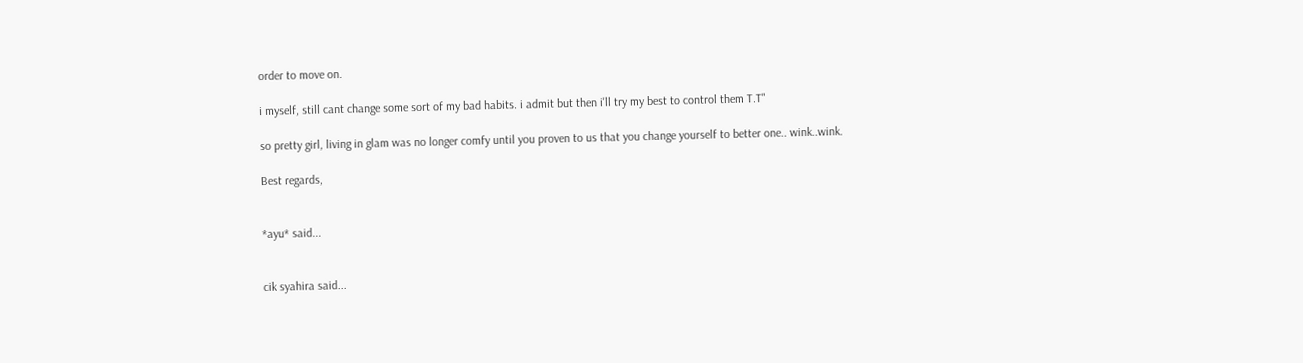order to move on.

i myself, still cant change some sort of my bad habits. i admit but then i'll try my best to control them T.T"

so pretty girl, living in glam was no longer comfy until you proven to us that you change yourself to better one.. wink..wink.

Best regards,


*ayu* said...


cik syahira said...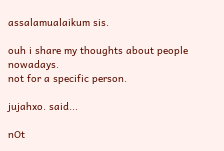assalamualaikum sis.

ouh i share my thoughts about people nowadays.
not for a specific person.

jujahxo. said...

nOt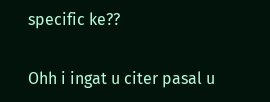specific ke??

Ohh i ingat u citer pasal u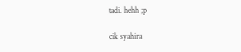tadi. hehh ;p

cik syahira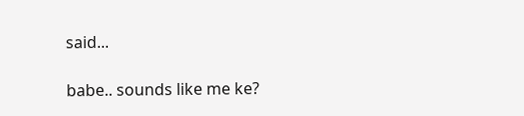said...

babe.. sounds like me ke?